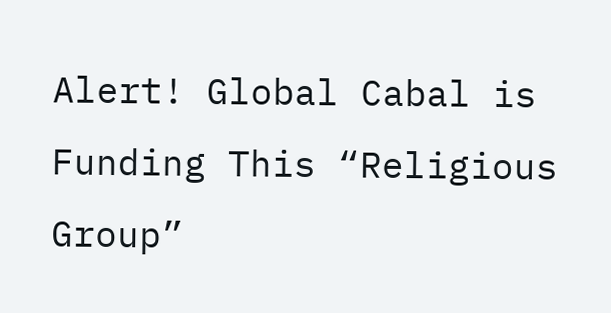Alert! Global Cabal is Funding This “Religious Group”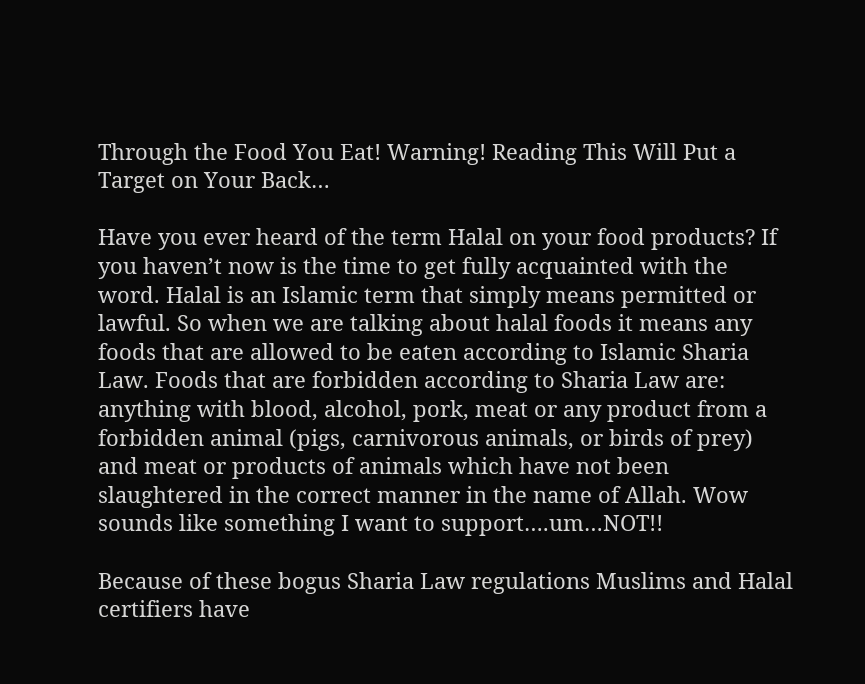Through the Food You Eat! Warning! Reading This Will Put a Target on Your Back…

Have you ever heard of the term Halal on your food products? If you haven’t now is the time to get fully acquainted with the word. Halal is an Islamic term that simply means permitted or lawful. So when we are talking about halal foods it means any foods that are allowed to be eaten according to Islamic Sharia Law. Foods that are forbidden according to Sharia Law are: anything with blood, alcohol, pork, meat or any product from a forbidden animal (pigs, carnivorous animals, or birds of prey) and meat or products of animals which have not been slaughtered in the correct manner in the name of Allah. Wow sounds like something I want to support….um…NOT!!

Because of these bogus Sharia Law regulations Muslims and Halal certifiers have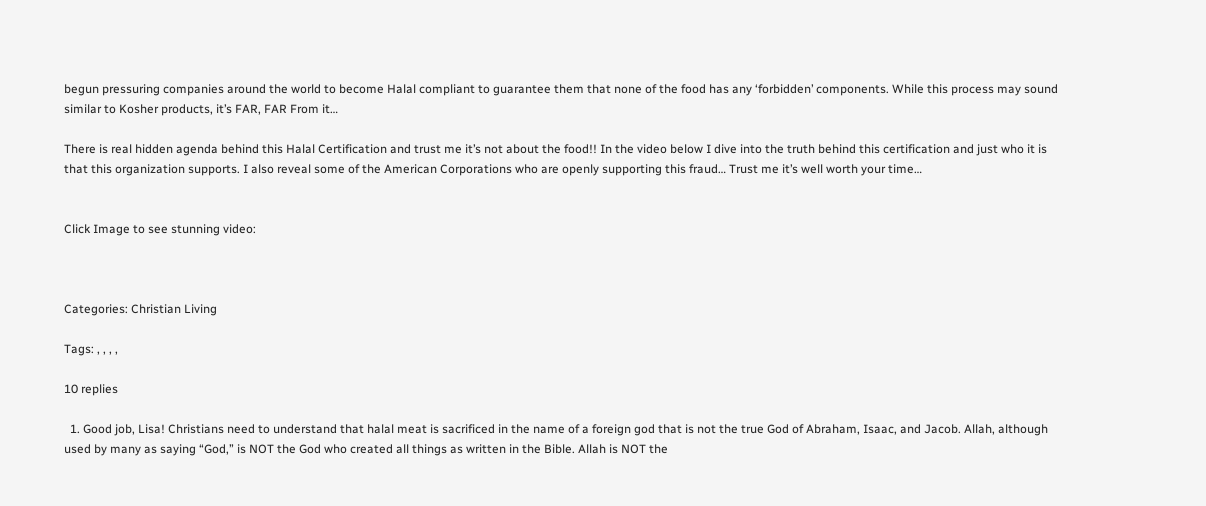begun pressuring companies around the world to become Halal compliant to guarantee them that none of the food has any ‘forbidden’ components. While this process may sound similar to Kosher products, it’s FAR, FAR From it…

There is real hidden agenda behind this Halal Certification and trust me it’s not about the food!! In the video below I dive into the truth behind this certification and just who it is that this organization supports. I also reveal some of the American Corporations who are openly supporting this fraud… Trust me it’s well worth your time…


Click Image to see stunning video:



Categories: Christian Living

Tags: , , , ,

10 replies

  1. Good job, Lisa! Christians need to understand that halal meat is sacrificed in the name of a foreign god that is not the true God of Abraham, Isaac, and Jacob. Allah, although used by many as saying “God,” is NOT the God who created all things as written in the Bible. Allah is NOT the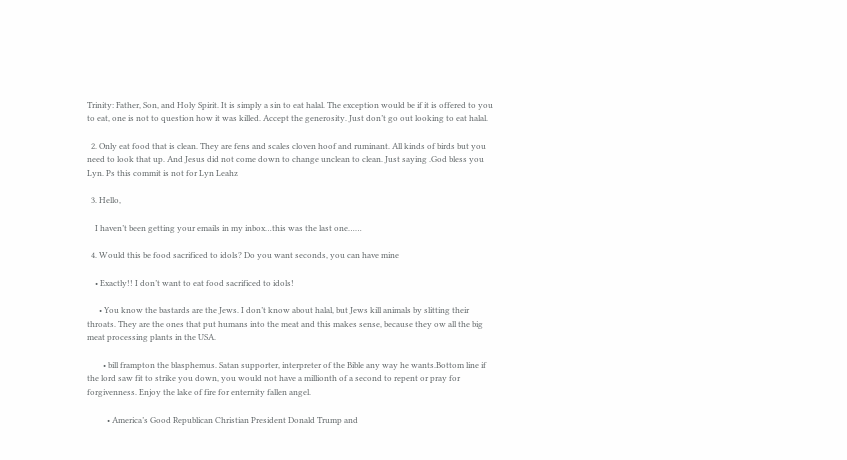Trinity: Father, Son, and Holy Spirit. It is simply a sin to eat halal. The exception would be if it is offered to you to eat, one is not to question how it was killed. Accept the generosity. Just don’t go out looking to eat halal.

  2. Only eat food that is clean. They are fens and scales cloven hoof and ruminant. All kinds of birds but you need to look that up. And Jesus did not come down to change unclean to clean. Just saying .God bless you Lyn. Ps this commit is not for Lyn Leahz

  3. Hello,

    I haven’t been getting your emails in my inbox…this was the last one……

  4. Would this be food sacrificed to idols? Do you want seconds, you can have mine

    • Exactly!! I don’t want to eat food sacrificed to idols!

      • You know the bastards are the Jews. I don’t know about halal, but Jews kill animals by slitting their throats. They are the ones that put humans into the meat and this makes sense, because they ow all the big meat processing plants in the USA.

        • bill frampton the blasphemus. Satan supporter, interpreter of the Bible any way he wants.Bottom line if the lord saw fit to strike you down, you would not have a millionth of a second to repent or pray for forgivenness. Enjoy the lake of fire for enternity fallen angel.

          • America’s Good Republican Christian President Donald Trump and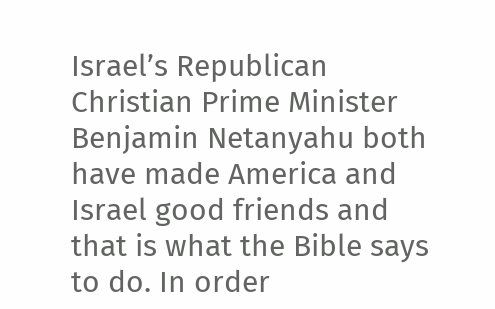Israel’s Republican Christian Prime Minister Benjamin Netanyahu both have made America and Israel good friends and that is what the Bible says to do. In order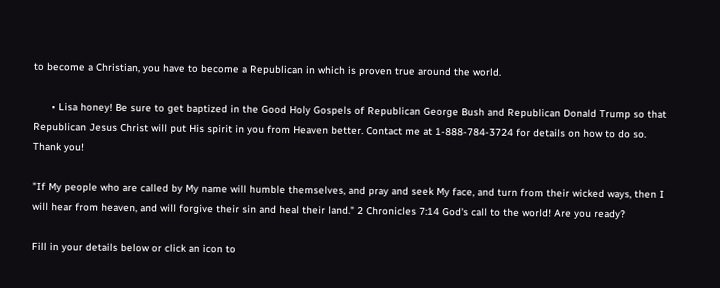to become a Christian, you have to become a Republican in which is proven true around the world.

      • Lisa honey! Be sure to get baptized in the Good Holy Gospels of Republican George Bush and Republican Donald Trump so that Republican Jesus Christ will put His spirit in you from Heaven better. Contact me at 1-888-784-3724 for details on how to do so. Thank you!

"If My people who are called by My name will humble themselves, and pray and seek My face, and turn from their wicked ways, then I will hear from heaven, and will forgive their sin and heal their land." 2 Chronicles 7:14 God's call to the world! Are you ready?

Fill in your details below or click an icon to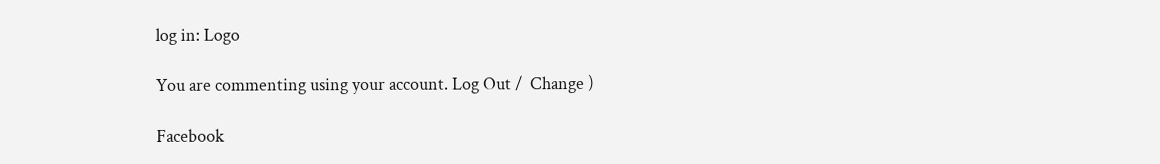log in: Logo

You are commenting using your account. Log Out /  Change )

Facebook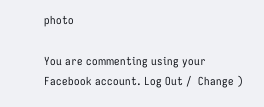photo

You are commenting using your Facebook account. Log Out /  Change )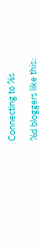Connecting to %s

%d bloggers like this: